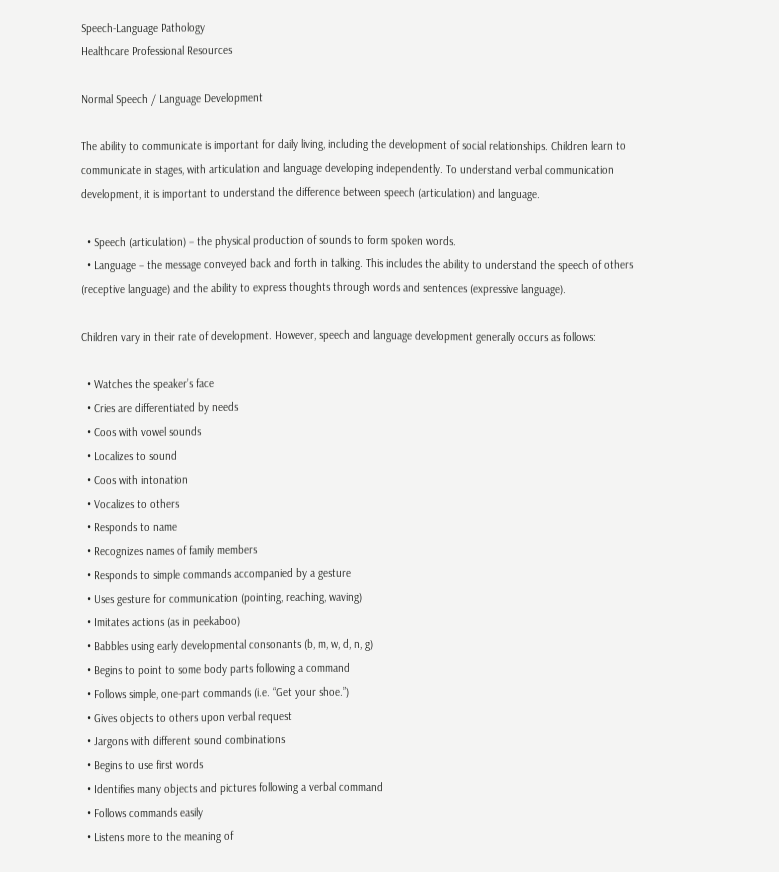Speech-Language Pathology
Healthcare Professional Resources

Normal Speech / Language Development

The ability to communicate is important for daily living, including the development of social relationships. Children learn to communicate in stages, with articulation and language developing independently. To understand verbal communication development, it is important to understand the difference between speech (articulation) and language.

  • Speech (articulation) − the physical production of sounds to form spoken words.
  • Language − the message conveyed back and forth in talking. This includes the ability to understand the speech of others (receptive language) and the ability to express thoughts through words and sentences (expressive language).

Children vary in their rate of development. However, speech and language development generally occurs as follows:

  • Watches the speaker’s face
  • Cries are differentiated by needs
  • Coos with vowel sounds
  • Localizes to sound
  • Coos with intonation
  • Vocalizes to others
  • Responds to name
  • Recognizes names of family members
  • Responds to simple commands accompanied by a gesture
  • Uses gesture for communication (pointing, reaching, waving)
  • Imitates actions (as in peekaboo)
  • Babbles using early developmental consonants (b, m, w, d, n, g)
  • Begins to point to some body parts following a command
  • Follows simple, one-part commands (i.e. “Get your shoe.”)
  • Gives objects to others upon verbal request
  • Jargons with different sound combinations
  • Begins to use first words
  • Identifies many objects and pictures following a verbal command
  • Follows commands easily
  • Listens more to the meaning of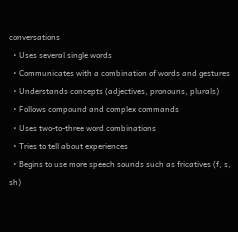conversations
  • Uses several single words
  • Communicates with a combination of words and gestures
  • Understands concepts (adjectives, pronouns, plurals)
  • Follows compound and complex commands
  • Uses two-to-three word combinations
  • Tries to tell about experiences
  • Begins to use more speech sounds such as fricatives (f, s, sh)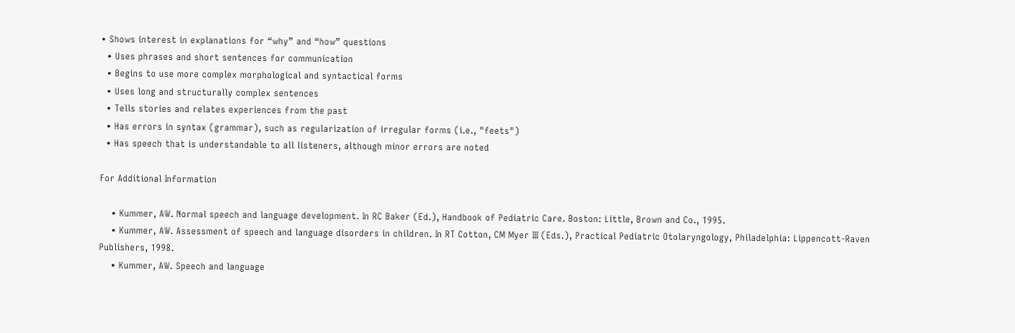• Shows interest in explanations for “why” and “how” questions
  • Uses phrases and short sentences for communication
  • Begins to use more complex morphological and syntactical forms
  • Uses long and structurally complex sentences
  • Tells stories and relates experiences from the past
  • Has errors in syntax (grammar), such as regularization of irregular forms (i.e., "feets")
  • Has speech that is understandable to all listeners, although minor errors are noted

For Additional Information

    • Kummer, AW. Normal speech and language development. In RC Baker (Ed.), Handbook of Pediatric Care. Boston: Little, Brown and Co., 1995.
    • Kummer, AW. Assessment of speech and language disorders in children. In RT Cotton, CM Myer III (Eds.), Practical Pediatric Otolaryngology, Philadelphia: Lippencott-Raven Publishers, 1998.
    • Kummer, AW. Speech and language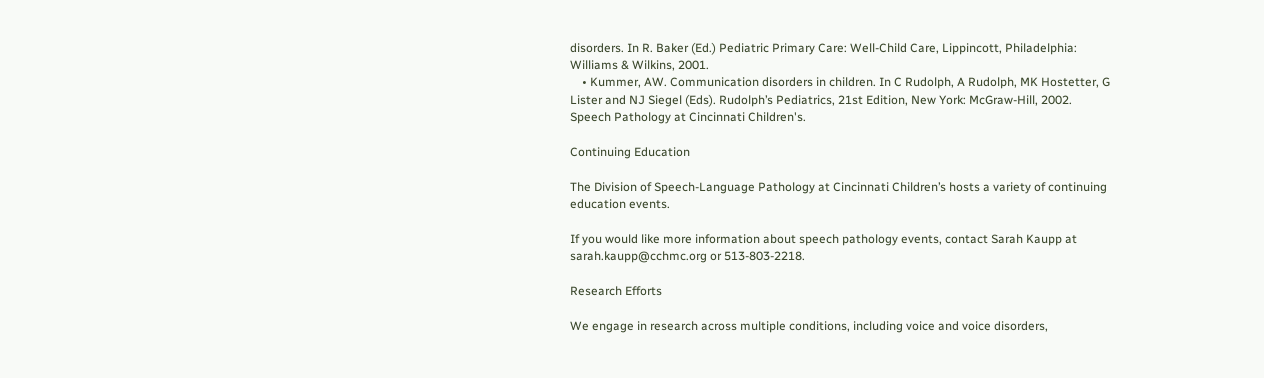disorders. In R. Baker (Ed.) Pediatric Primary Care: Well-Child Care, Lippincott, Philadelphia: Williams & Wilkins, 2001.
    • Kummer, AW. Communication disorders in children. In C Rudolph, A Rudolph, MK Hostetter, G Lister and NJ Siegel (Eds). Rudolph’s Pediatrics, 21st Edition, New York: McGraw-Hill, 2002.
Speech Pathology at Cincinnati Children's.

Continuing Education

The Division of Speech-Language Pathology at Cincinnati Children’s hosts a variety of continuing education events.

If you would like more information about speech pathology events, contact Sarah Kaupp at sarah.kaupp@cchmc.org or 513-803-2218.

Research Efforts

We engage in research across multiple conditions, including voice and voice disorders,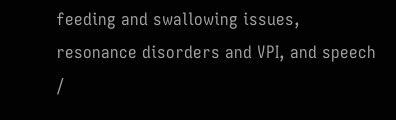feeding and swallowing issues, resonance disorders and VPI, and speech /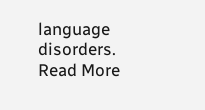language disorders. Read More